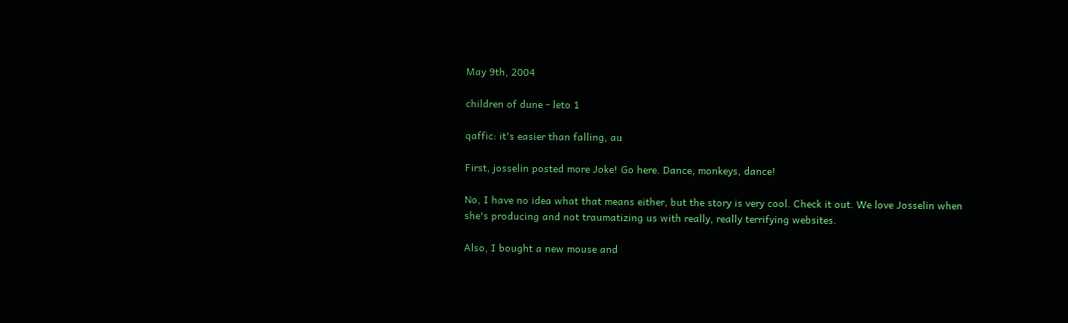May 9th, 2004

children of dune - leto 1

qaffic: it's easier than falling, au

First, josselin posted more Joke! Go here. Dance, monkeys, dance!

No, I have no idea what that means either, but the story is very cool. Check it out. We love Josselin when she's producing and not traumatizing us with really, really terrifying websites.

Also, I bought a new mouse and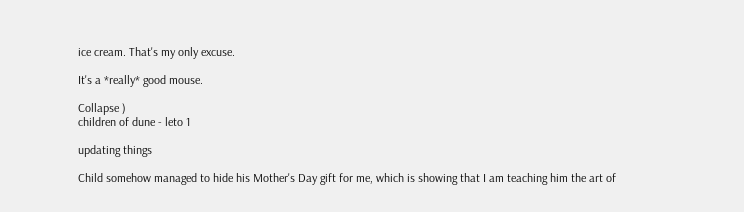ice cream. That's my only excuse.

It's a *really* good mouse.

Collapse )
children of dune - leto 1

updating things

Child somehow managed to hide his Mother's Day gift for me, which is showing that I am teaching him the art of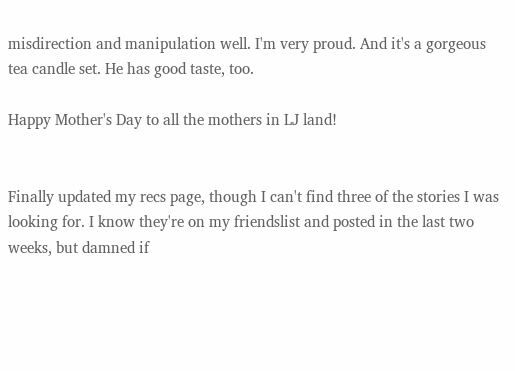misdirection and manipulation well. I'm very proud. And it's a gorgeous tea candle set. He has good taste, too.

Happy Mother's Day to all the mothers in LJ land!


Finally updated my recs page, though I can't find three of the stories I was looking for. I know they're on my friendslist and posted in the last two weeks, but damned if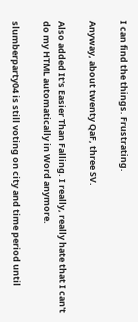I can find the things. Frustrating.

Anyway, about twenty QaF, three SV.

Also added It's Easier Than Falling. I really, really hate that I can't do my HTML automatically in Word anymore.

slumberparty04 is still voting on city and time period until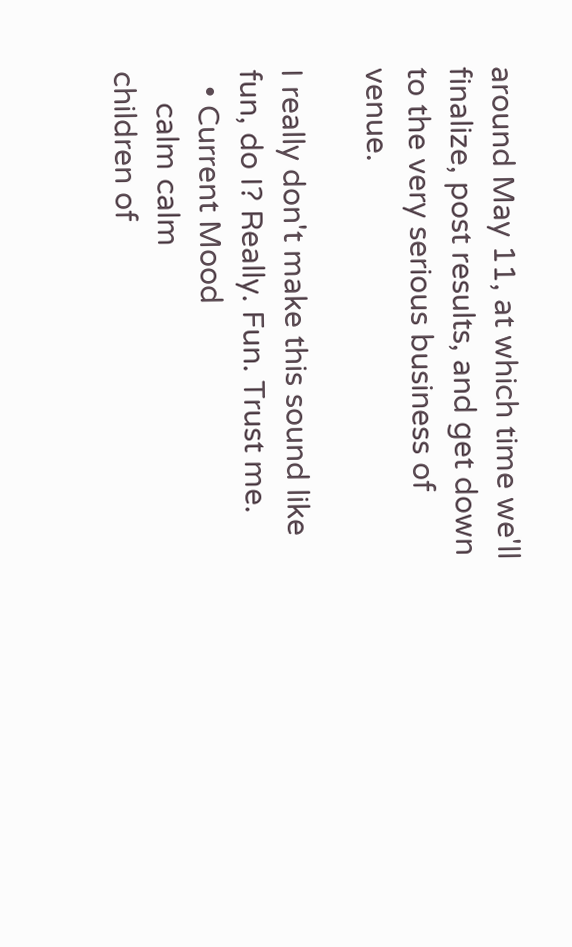around May 11, at which time we'll finalize, post results, and get down to the very serious business of venue.

I really don't make this sound like fun, do I? Really. Fun. Trust me.
  • Current Mood
    calm calm
children of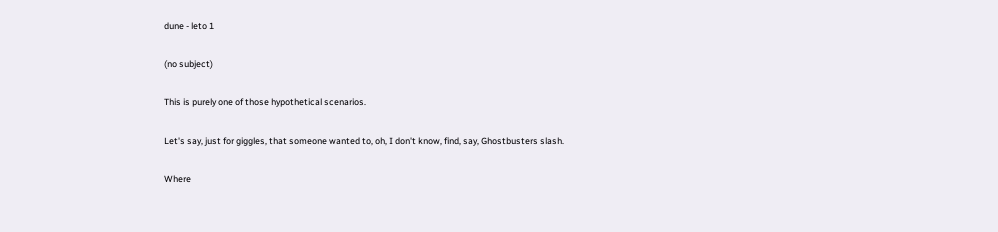dune - leto 1

(no subject)

This is purely one of those hypothetical scenarios.

Let's say, just for giggles, that someone wanted to, oh, I don't know, find, say, Ghostbusters slash.

Where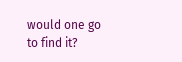would one go to find it?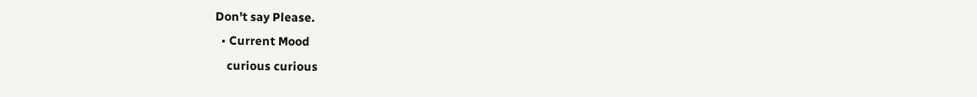Don't say Please.
  • Current Mood
    curious curious